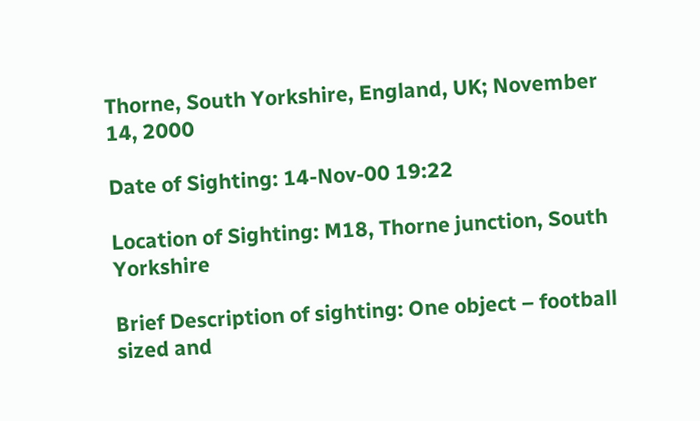Thorne, South Yorkshire, England, UK; November 14, 2000

Date of Sighting: 14-Nov-00 19:22

Location of Sighting: M18, Thorne junction, South Yorkshire

Brief Description of sighting: One object – football sized and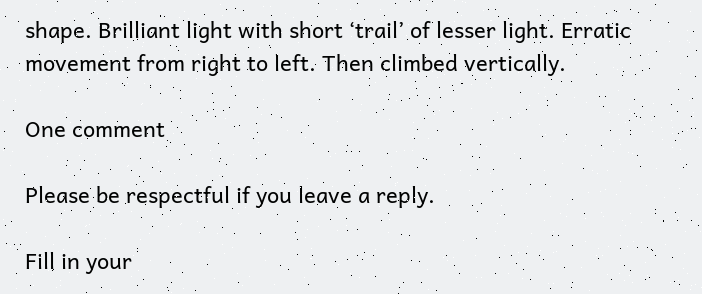shape. Brilliant light with short ‘trail’ of lesser light. Erratic movement from right to left. Then climbed vertically.

One comment

Please be respectful if you leave a reply.

Fill in your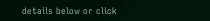details below or click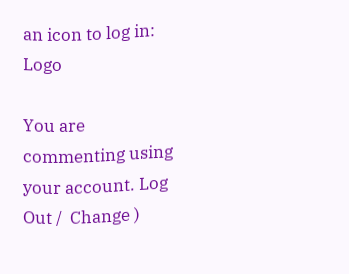an icon to log in: Logo

You are commenting using your account. Log Out /  Change )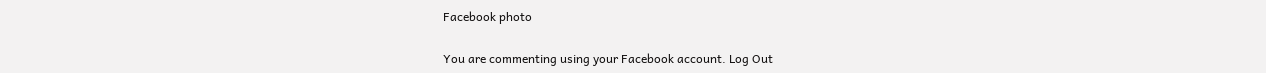Facebook photo

You are commenting using your Facebook account. Log Out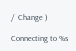/  Change )

Connecting to %s